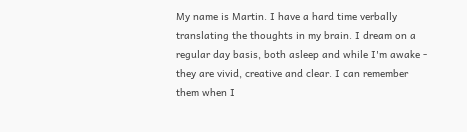My name is Martin. I have a hard time verbally translating the thoughts in my brain. I dream on a regular day basis, both asleep and while I'm awake - they are vivid, creative and clear. I can remember them when I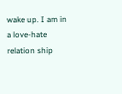wake up. I am in a love-hate relation ship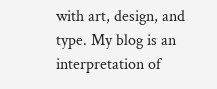with art, design, and type. My blog is an interpretation of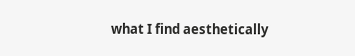what I find aesthetically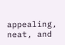appealing, neat, and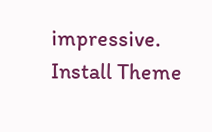impressive.
Install Theme